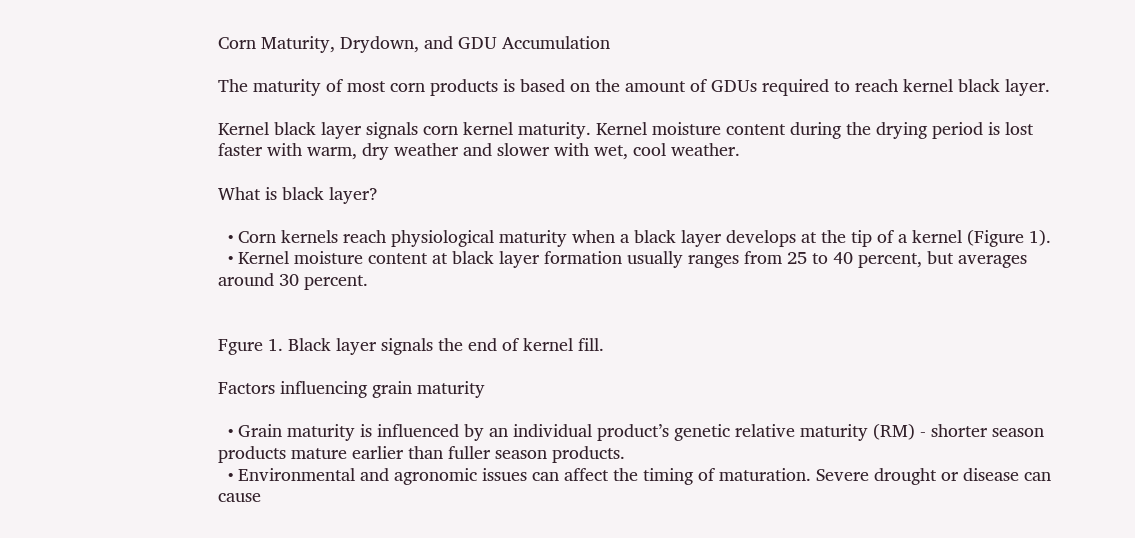Corn Maturity, Drydown, and GDU Accumulation

The maturity of most corn products is based on the amount of GDUs required to reach kernel black layer.

Kernel black layer signals corn kernel maturity. Kernel moisture content during the drying period is lost faster with warm, dry weather and slower with wet, cool weather.

What is black layer?

  • Corn kernels reach physiological maturity when a black layer develops at the tip of a kernel (Figure 1).
  • Kernel moisture content at black layer formation usually ranges from 25 to 40 percent, but averages around 30 percent.


Fgure 1. Black layer signals the end of kernel fill.

Factors influencing grain maturity

  • Grain maturity is influenced by an individual product’s genetic relative maturity (RM) - shorter season products mature earlier than fuller season products.
  • Environmental and agronomic issues can affect the timing of maturation. Severe drought or disease can cause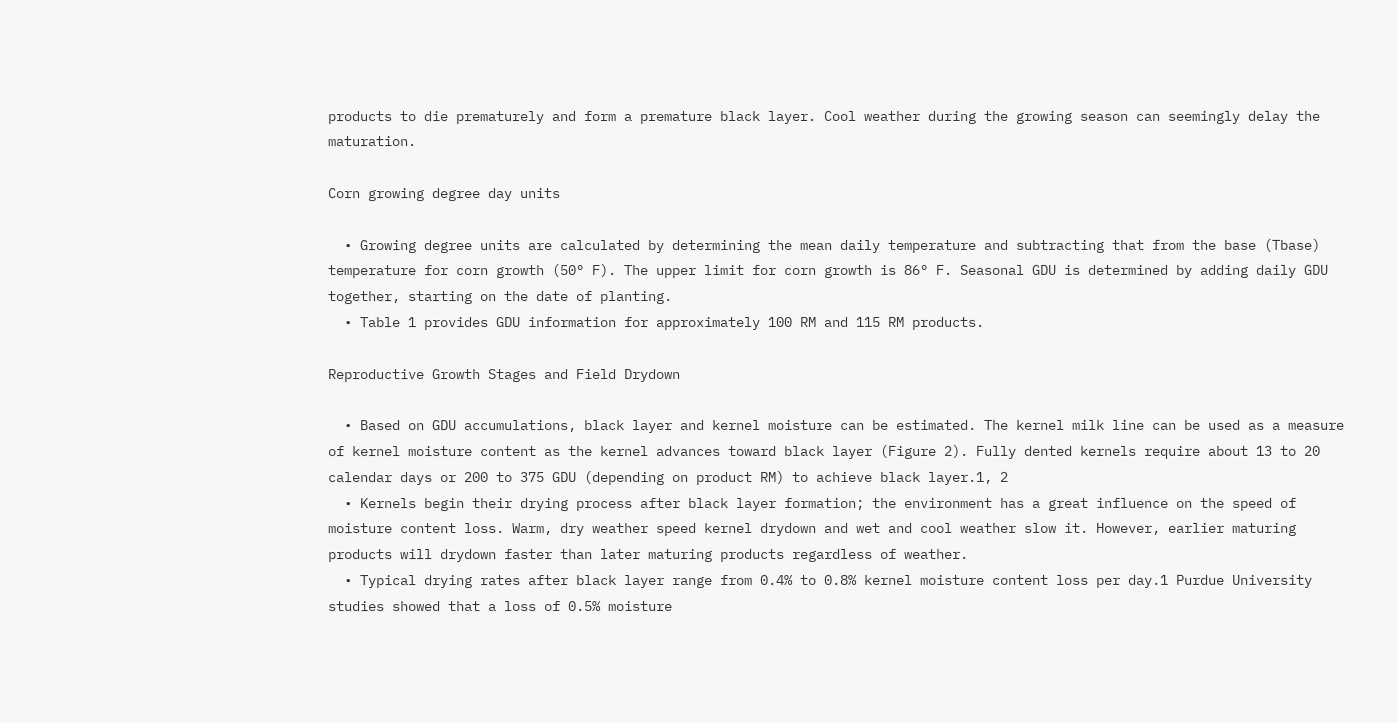products to die prematurely and form a premature black layer. Cool weather during the growing season can seemingly delay the maturation.

Corn growing degree day units

  • Growing degree units are calculated by determining the mean daily temperature and subtracting that from the base (Tbase) temperature for corn growth (50° F). The upper limit for corn growth is 86° F. Seasonal GDU is determined by adding daily GDU together, starting on the date of planting.
  • Table 1 provides GDU information for approximately 100 RM and 115 RM products.

Reproductive Growth Stages and Field Drydown

  • Based on GDU accumulations, black layer and kernel moisture can be estimated. The kernel milk line can be used as a measure of kernel moisture content as the kernel advances toward black layer (Figure 2). Fully dented kernels require about 13 to 20 calendar days or 200 to 375 GDU (depending on product RM) to achieve black layer.1, 2
  • Kernels begin their drying process after black layer formation; the environment has a great influence on the speed of moisture content loss. Warm, dry weather speed kernel drydown and wet and cool weather slow it. However, earlier maturing products will drydown faster than later maturing products regardless of weather.
  • Typical drying rates after black layer range from 0.4% to 0.8% kernel moisture content loss per day.1 Purdue University studies showed that a loss of 0.5% moisture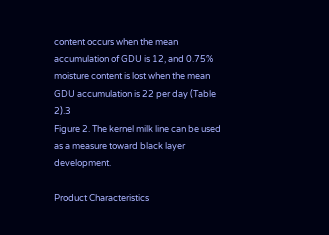content occurs when the mean accumulation of GDU is 12, and 0.75% moisture content is lost when the mean GDU accumulation is 22 per day (Table 2).3
Figure 2. The kernel milk line can be used as a measure toward black layer development.

Product Characteristics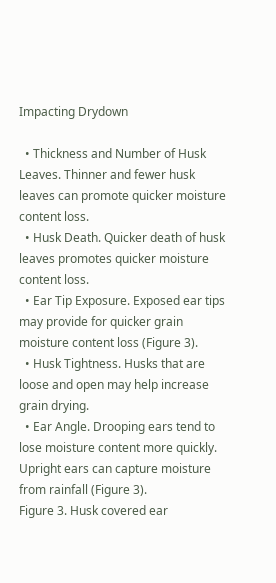Impacting Drydown

  • Thickness and Number of Husk Leaves. Thinner and fewer husk leaves can promote quicker moisture content loss.
  • Husk Death. Quicker death of husk leaves promotes quicker moisture content loss.
  • Ear Tip Exposure. Exposed ear tips may provide for quicker grain moisture content loss (Figure 3).
  • Husk Tightness. Husks that are loose and open may help increase grain drying.
  • Ear Angle. Drooping ears tend to lose moisture content more quickly. Upright ears can capture moisture from rainfall (Figure 3).
Figure 3. Husk covered ear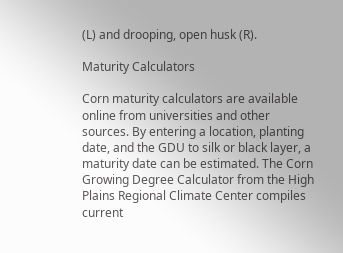(L) and drooping, open husk (R).

Maturity Calculators

Corn maturity calculators are available online from universities and other sources. By entering a location, planting date, and the GDU to silk or black layer, a maturity date can be estimated. The Corn Growing Degree Calculator from the High Plains Regional Climate Center compiles current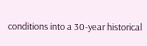conditions into a 30-year historical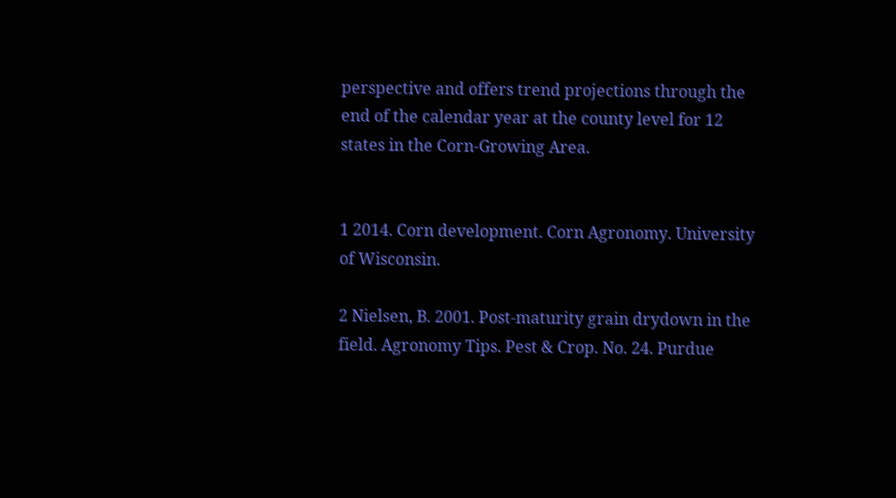perspective and offers trend projections through the end of the calendar year at the county level for 12 states in the Corn-Growing Area.


1 2014. Corn development. Corn Agronomy. University of Wisconsin.

2 Nielsen, B. 2001. Post-maturity grain drydown in the field. Agronomy Tips. Pest & Crop. No. 24. Purdue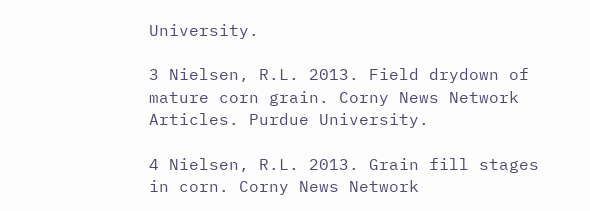University.

3 Nielsen, R.L. 2013. Field drydown of mature corn grain. Corny News Network Articles. Purdue University.

4 Nielsen, R.L. 2013. Grain fill stages in corn. Corny News Network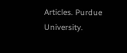Articles. Purdue University.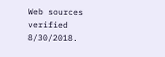Web sources verified 8/30/2018.